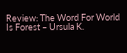Review: The Word For World Is Forest – Ursula K.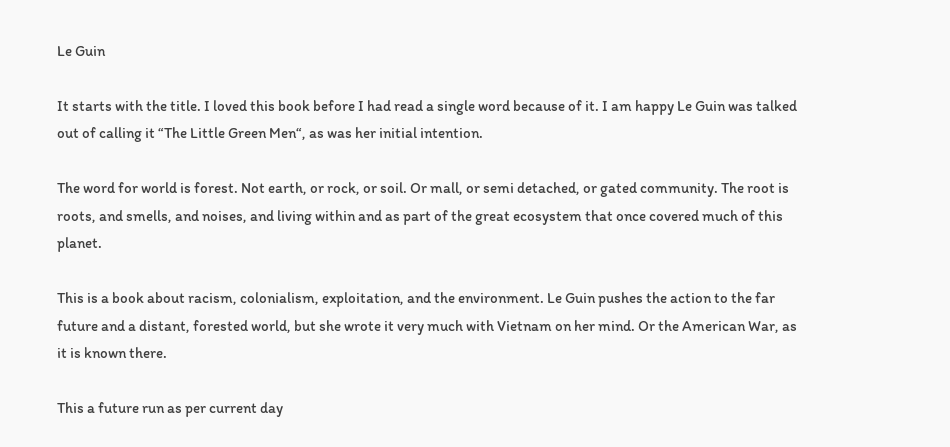Le Guin

It starts with the title. I loved this book before I had read a single word because of it. I am happy Le Guin was talked out of calling it “The Little Green Men“, as was her initial intention.

The word for world is forest. Not earth, or rock, or soil. Or mall, or semi detached, or gated community. The root is roots, and smells, and noises, and living within and as part of the great ecosystem that once covered much of this planet.

This is a book about racism, colonialism, exploitation, and the environment. Le Guin pushes the action to the far future and a distant, forested world, but she wrote it very much with Vietnam on her mind. Or the American War, as it is known there.

This a future run as per current day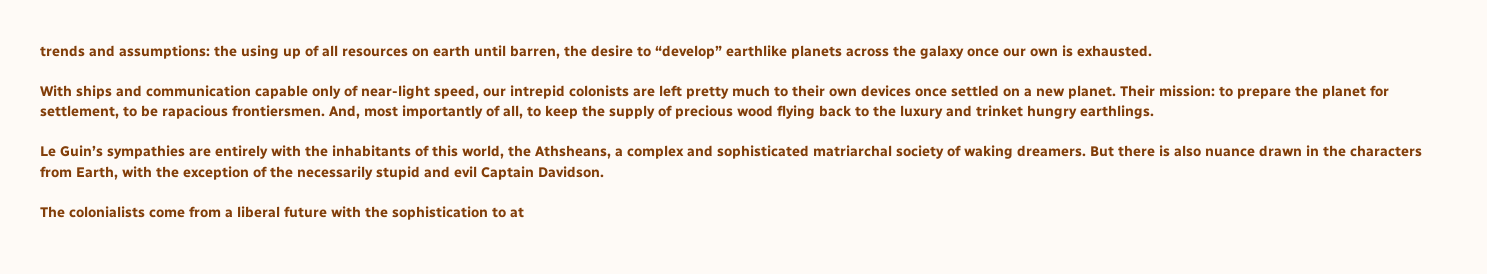trends and assumptions: the using up of all resources on earth until barren, the desire to “develop” earthlike planets across the galaxy once our own is exhausted.

With ships and communication capable only of near-light speed, our intrepid colonists are left pretty much to their own devices once settled on a new planet. Their mission: to prepare the planet for settlement, to be rapacious frontiersmen. And, most importantly of all, to keep the supply of precious wood flying back to the luxury and trinket hungry earthlings.

Le Guin’s sympathies are entirely with the inhabitants of this world, the Athsheans, a complex and sophisticated matriarchal society of waking dreamers. But there is also nuance drawn in the characters from Earth, with the exception of the necessarily stupid and evil Captain Davidson.

The colonialists come from a liberal future with the sophistication to at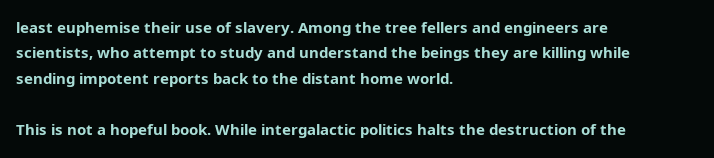least euphemise their use of slavery. Among the tree fellers and engineers are scientists, who attempt to study and understand the beings they are killing while sending impotent reports back to the distant home world.

This is not a hopeful book. While intergalactic politics halts the destruction of the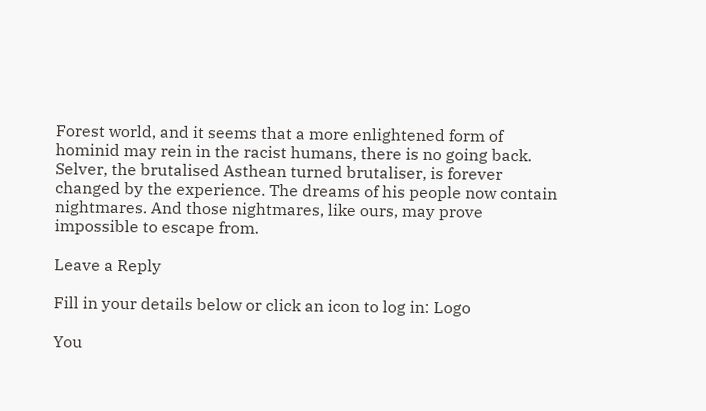Forest world, and it seems that a more enlightened form of hominid may rein in the racist humans, there is no going back. Selver, the brutalised Asthean turned brutaliser, is forever changed by the experience. The dreams of his people now contain nightmares. And those nightmares, like ours, may prove impossible to escape from.

Leave a Reply

Fill in your details below or click an icon to log in: Logo

You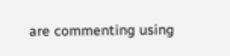are commenting using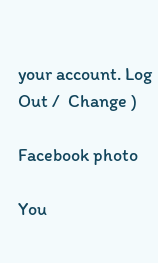your account. Log Out /  Change )

Facebook photo

You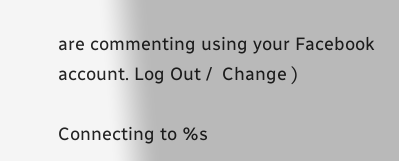are commenting using your Facebook account. Log Out /  Change )

Connecting to %s